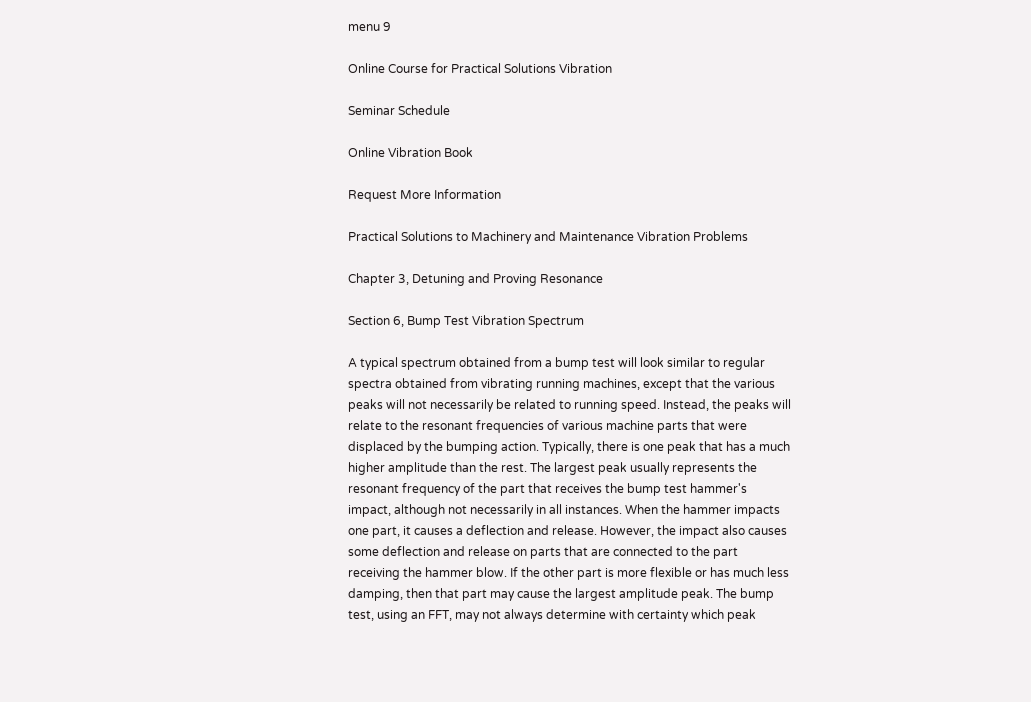menu 9

Online Course for Practical Solutions Vibration

Seminar Schedule

Online Vibration Book

Request More Information

Practical Solutions to Machinery and Maintenance Vibration Problems

Chapter 3, Detuning and Proving Resonance

Section 6, Bump Test Vibration Spectrum

A typical spectrum obtained from a bump test will look similar to regular spectra obtained from vibrating running machines, except that the various peaks will not necessarily be related to running speed. Instead, the peaks will relate to the resonant frequencies of various machine parts that were displaced by the bumping action. Typically, there is one peak that has a much higher amplitude than the rest. The largest peak usually represents the resonant frequency of the part that receives the bump test hammer's impact, although not necessarily in all instances. When the hammer impacts one part, it causes a deflection and release. However, the impact also causes some deflection and release on parts that are connected to the part receiving the hammer blow. If the other part is more flexible or has much less damping, then that part may cause the largest amplitude peak. The bump test, using an FFT, may not always determine with certainty which peak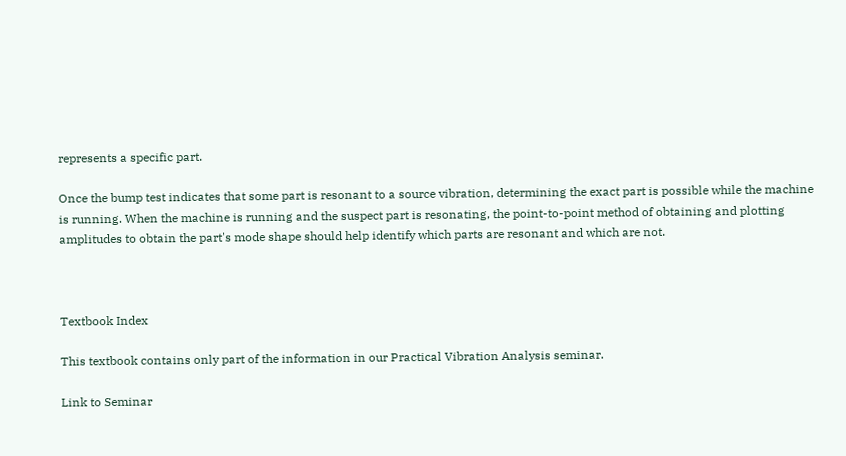represents a specific part.

Once the bump test indicates that some part is resonant to a source vibration, determining the exact part is possible while the machine is running. When the machine is running and the suspect part is resonating, the point-to-point method of obtaining and plotting amplitudes to obtain the part's mode shape should help identify which parts are resonant and which are not.



Textbook Index

This textbook contains only part of the information in our Practical Vibration Analysis seminar.

Link to Seminar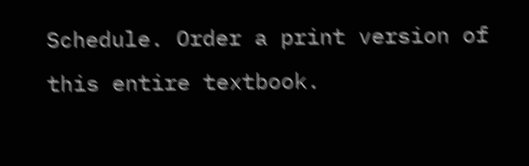Schedule. Order a print version of this entire textbook.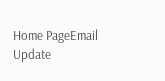Home PageEmail Update